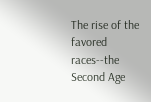The rise of the favored races--the Second Age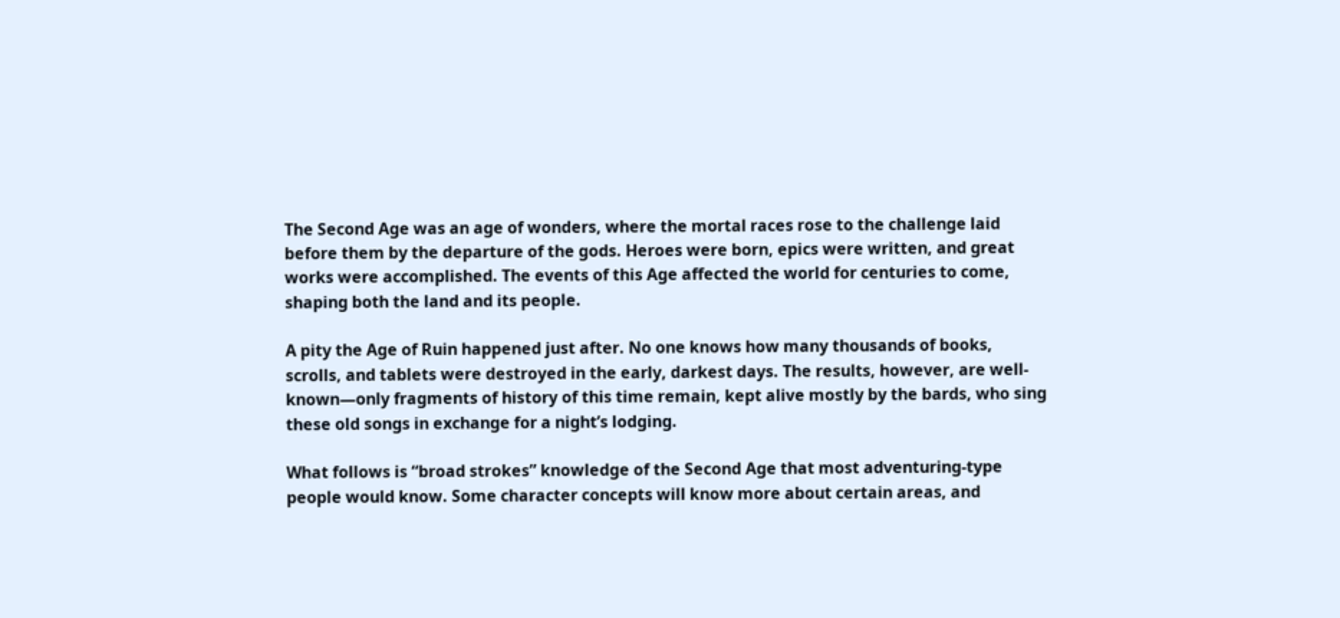The Second Age was an age of wonders, where the mortal races rose to the challenge laid before them by the departure of the gods. Heroes were born, epics were written, and great works were accomplished. The events of this Age affected the world for centuries to come, shaping both the land and its people.

A pity the Age of Ruin happened just after. No one knows how many thousands of books, scrolls, and tablets were destroyed in the early, darkest days. The results, however, are well-known—only fragments of history of this time remain, kept alive mostly by the bards, who sing these old songs in exchange for a night’s lodging.

What follows is “broad strokes” knowledge of the Second Age that most adventuring-type people would know. Some character concepts will know more about certain areas, and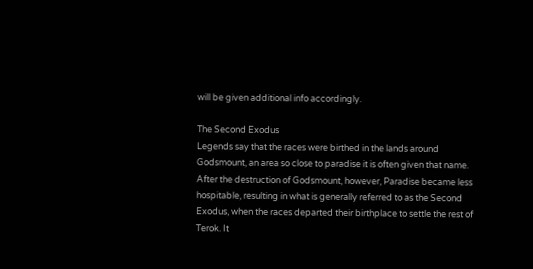will be given additional info accordingly.

The Second Exodus
Legends say that the races were birthed in the lands around Godsmount, an area so close to paradise it is often given that name. After the destruction of Godsmount, however, Paradise became less hospitable, resulting in what is generally referred to as the Second Exodus, when the races departed their birthplace to settle the rest of Terok. It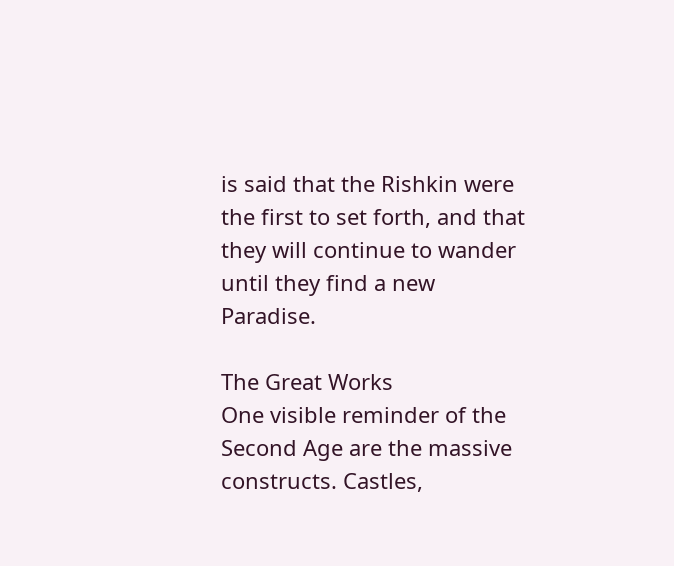is said that the Rishkin were the first to set forth, and that they will continue to wander until they find a new Paradise.

The Great Works
One visible reminder of the Second Age are the massive constructs. Castles,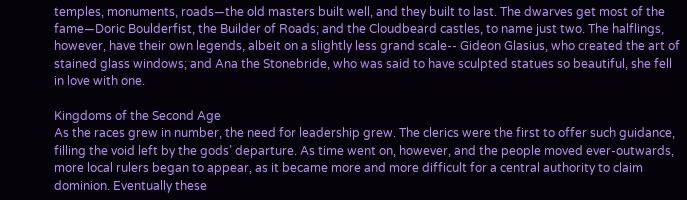temples, monuments, roads—the old masters built well, and they built to last. The dwarves get most of the fame—Doric Boulderfist, the Builder of Roads; and the Cloudbeard castles, to name just two. The halflings, however, have their own legends, albeit on a slightly less grand scale-- Gideon Glasius, who created the art of stained glass windows; and Ana the Stonebride, who was said to have sculpted statues so beautiful, she fell in love with one.

Kingdoms of the Second Age
As the races grew in number, the need for leadership grew. The clerics were the first to offer such guidance, filling the void left by the gods’ departure. As time went on, however, and the people moved ever-outwards, more local rulers began to appear, as it became more and more difficult for a central authority to claim dominion. Eventually these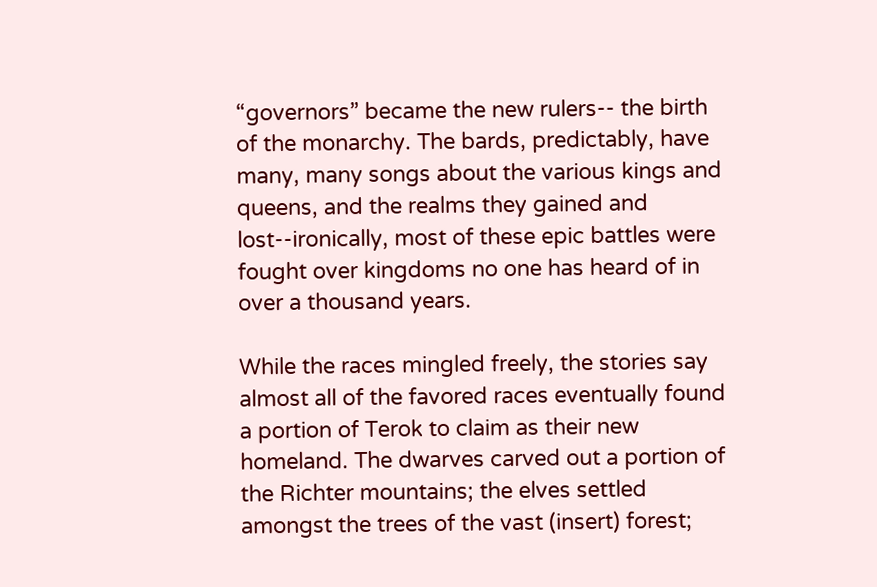“governors” became the new rulers-- the birth of the monarchy. The bards, predictably, have many, many songs about the various kings and queens, and the realms they gained and lost--ironically, most of these epic battles were fought over kingdoms no one has heard of in over a thousand years.

While the races mingled freely, the stories say almost all of the favored races eventually found a portion of Terok to claim as their new homeland. The dwarves carved out a portion of the Richter mountains; the elves settled amongst the trees of the vast (insert) forest;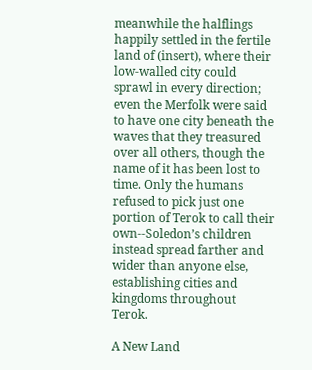meanwhile the halflings happily settled in the fertile land of (insert), where their low-walled city could sprawl in every direction; even the Merfolk were said to have one city beneath the waves that they treasured over all others, though the name of it has been lost to time. Only the humans refused to pick just one portion of Terok to call their own--Soledon’s children instead spread farther and wider than anyone else, establishing cities and kingdoms throughout Terok.

A New Land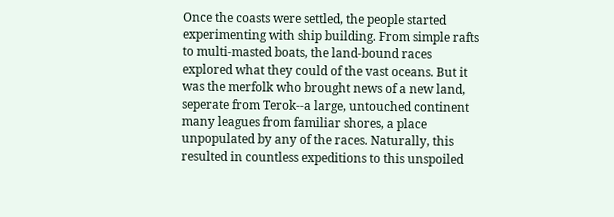Once the coasts were settled, the people started experimenting with ship building. From simple rafts to multi-masted boats, the land-bound races explored what they could of the vast oceans. But it was the merfolk who brought news of a new land, seperate from Terok--a large, untouched continent many leagues from familiar shores, a place unpopulated by any of the races. Naturally, this resulted in countless expeditions to this unspoiled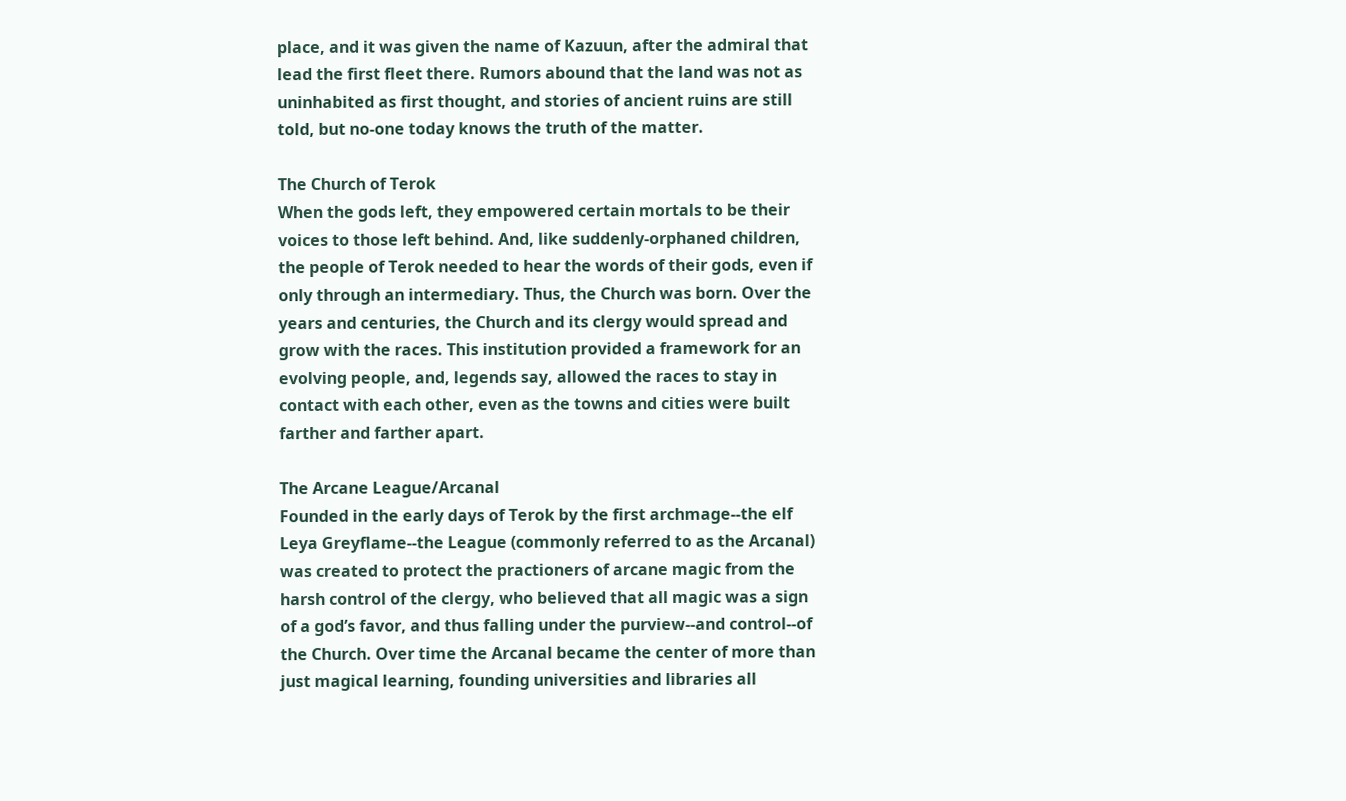place, and it was given the name of Kazuun, after the admiral that lead the first fleet there. Rumors abound that the land was not as uninhabited as first thought, and stories of ancient ruins are still told, but no-one today knows the truth of the matter.

The Church of Terok
When the gods left, they empowered certain mortals to be their voices to those left behind. And, like suddenly-orphaned children, the people of Terok needed to hear the words of their gods, even if only through an intermediary. Thus, the Church was born. Over the years and centuries, the Church and its clergy would spread and grow with the races. This institution provided a framework for an evolving people, and, legends say, allowed the races to stay in contact with each other, even as the towns and cities were built farther and farther apart.

The Arcane League/Arcanal
Founded in the early days of Terok by the first archmage--the elf Leya Greyflame--the League (commonly referred to as the Arcanal) was created to protect the practioners of arcane magic from the harsh control of the clergy, who believed that all magic was a sign of a god’s favor, and thus falling under the purview--and control--of the Church. Over time the Arcanal became the center of more than just magical learning, founding universities and libraries all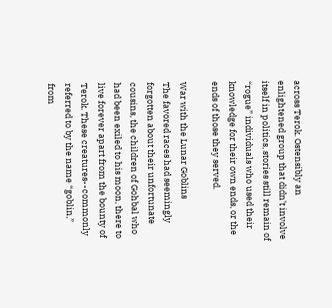across Terok. Ostensibly an enlightened group that didn’t involve itself in politics, stories still remain of “rogue” individuals who used their knowledge for their own ends, or the ends of those they served.

War with the Lunar Goblins
The favored races had seemingly forgotten about their unfortunate cousins, the children of Gohbal who had been exiled to his moon, there to live forever apart from the bounty of Terok. These creatures--commonly referred to by the name “goblin,” from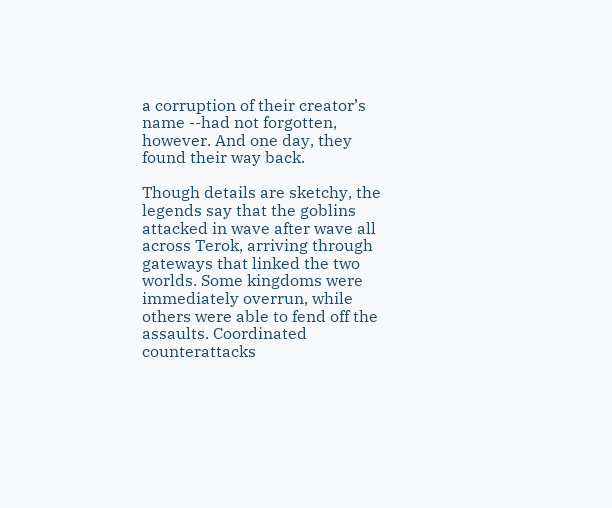a corruption of their creator’s name --had not forgotten, however. And one day, they found their way back.

Though details are sketchy, the legends say that the goblins attacked in wave after wave all across Terok, arriving through gateways that linked the two worlds. Some kingdoms were immediately overrun, while others were able to fend off the assaults. Coordinated counterattacks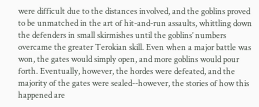were difficult due to the distances involved, and the goblins proved to be unmatched in the art of hit-and-run assaults, whittling down the defenders in small skirmishes until the goblins’ numbers overcame the greater Terokian skill. Even when a major battle was won, the gates would simply open, and more goblins would pour forth. Eventually, however, the hordes were defeated, and the majority of the gates were sealed--however, the stories of how this happened are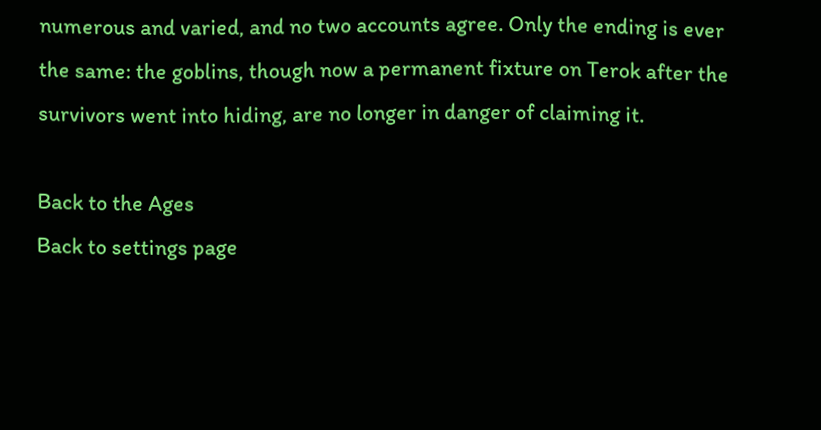numerous and varied, and no two accounts agree. Only the ending is ever the same: the goblins, though now a permanent fixture on Terok after the survivors went into hiding, are no longer in danger of claiming it.

Back to the Ages
Back to settings page